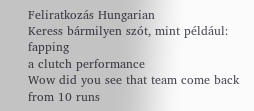Feliratkozás Hungarian
Keress bármilyen szót, mint például: fapping
a clutch performance
Wow did you see that team come back from 10 runs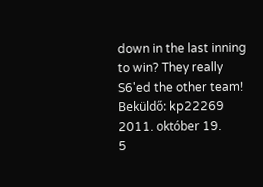down in the last inning to win? They really S6'ed the other team!
Beküldő: kp22269 2011. október 19.
5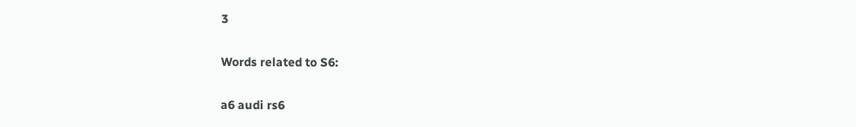3

Words related to S6:

a6 audi rs6